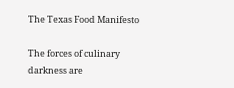The Texas Food Manifesto

The forces of culinary darkness are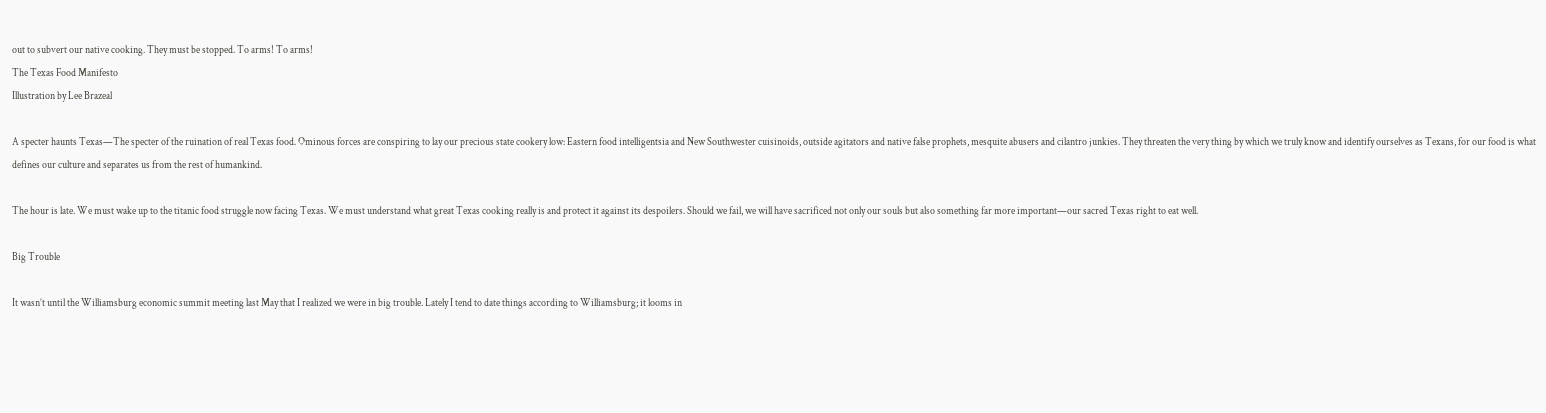out to subvert our native cooking. They must be stopped. To arms! To arms!
The Texas Food Manifesto
Illustration by Lee Brazeal

A specter haunts Texas—The specter of the ruination of real Texas food. Ominous forces are conspiring to lay our precious state cookery low: Eastern food intelligentsia and New Southwester cuisinoids, outside agitators and native false prophets, mesquite abusers and cilantro junkies. They threaten the very thing by which we truly know and identify ourselves as Texans, for our food is what defines our culture and separates us from the rest of humankind.

The hour is late. We must wake up to the titanic food struggle now facing Texas. We must understand what great Texas cooking really is and protect it against its despoilers. Should we fail, we will have sacrificed not only our souls but also something far more important—our sacred Texas right to eat well.

Big Trouble

It wasn’t until the Williamsburg economic summit meeting last May that I realized we were in big trouble. Lately I tend to date things according to Williamsburg; it looms in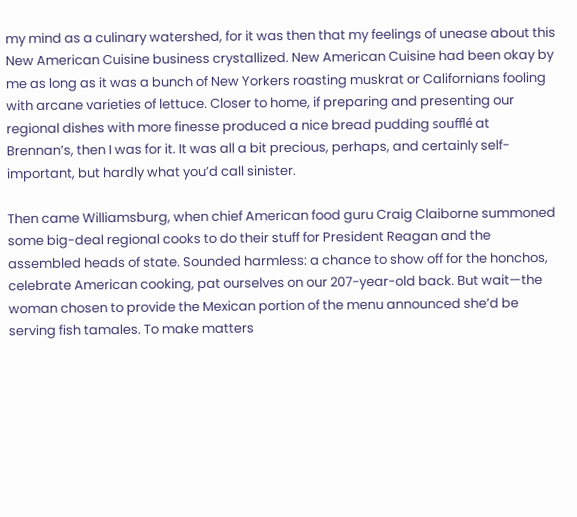my mind as a culinary watershed, for it was then that my feelings of unease about this New American Cuisine business crystallized. New American Cuisine had been okay by me as long as it was a bunch of New Yorkers roasting muskrat or Californians fooling with arcane varieties of lettuce. Closer to home, if preparing and presenting our regional dishes with more finesse produced a nice bread pudding soufflé at Brennan’s, then I was for it. It was all a bit precious, perhaps, and certainly self-important, but hardly what you’d call sinister.

Then came Williamsburg, when chief American food guru Craig Claiborne summoned some big-deal regional cooks to do their stuff for President Reagan and the assembled heads of state. Sounded harmless: a chance to show off for the honchos, celebrate American cooking, pat ourselves on our 207-year-old back. But wait—the woman chosen to provide the Mexican portion of the menu announced she’d be serving fish tamales. To make matters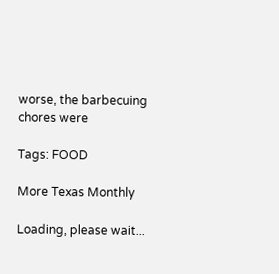worse, the barbecuing chores were

Tags: FOOD

More Texas Monthly

Loading, please wait...